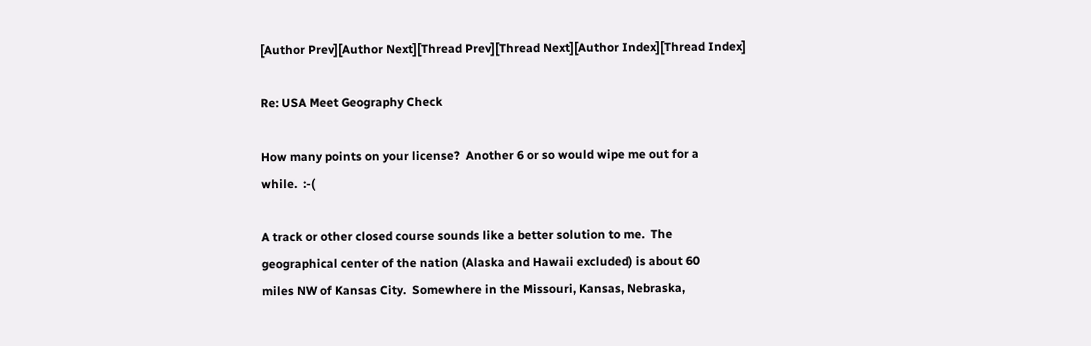[Author Prev][Author Next][Thread Prev][Thread Next][Author Index][Thread Index]

Re: USA Meet Geography Check

How many points on your license?  Another 6 or so would wipe me out for a
while.  :-(

A track or other closed course sounds like a better solution to me.  The
geographical center of the nation (Alaska and Hawaii excluded) is about 60
miles NW of Kansas City.  Somewhere in the Missouri, Kansas, Nebraska,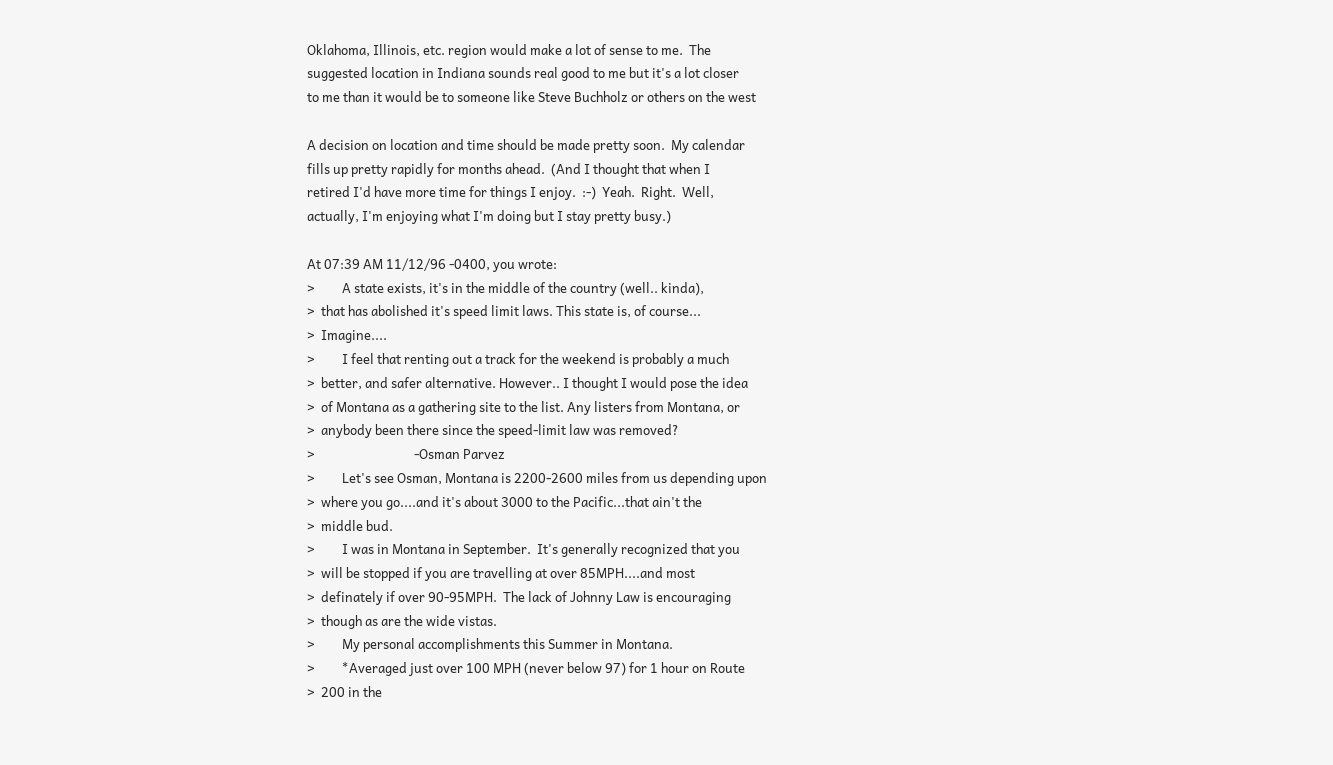Oklahoma, Illinois, etc. region would make a lot of sense to me.  The
suggested location in Indiana sounds real good to me but it's a lot closer
to me than it would be to someone like Steve Buchholz or others on the west

A decision on location and time should be made pretty soon.  My calendar
fills up pretty rapidly for months ahead.  (And I thought that when I
retired I'd have more time for things I enjoy.  :-)  Yeah.  Right.  Well,
actually, I'm enjoying what I'm doing but I stay pretty busy.)

At 07:39 AM 11/12/96 -0400, you wrote:
>         A state exists, it's in the middle of the country (well.. kinda),
>  that has abolished it's speed limit laws. This state is, of course...
>  Imagine....
>         I feel that renting out a track for the weekend is probably a much
>  better, and safer alternative. However.. I thought I would pose the idea
>  of Montana as a gathering site to the list. Any listers from Montana, or
>  anybody been there since the speed-limit law was removed?
>                                 -Osman Parvez
>         Let's see Osman, Montana is 2200-2600 miles from us depending upon
>  where you go....and it's about 3000 to the Pacific...that ain't the
>  middle bud.
>         I was in Montana in September.  It's generally recognized that you
>  will be stopped if you are travelling at over 85MPH....and most
>  definately if over 90-95MPH.  The lack of Johnny Law is encouraging
>  though as are the wide vistas.
>         My personal accomplishments this Summer in Montana.
>         *Averaged just over 100 MPH (never below 97) for 1 hour on Route
>  200 in the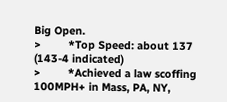Big Open.
>         *Top Speed: about 137 (143-4 indicated)
>         *Achieved a law scoffing 100MPH+ in Mass, PA, NY,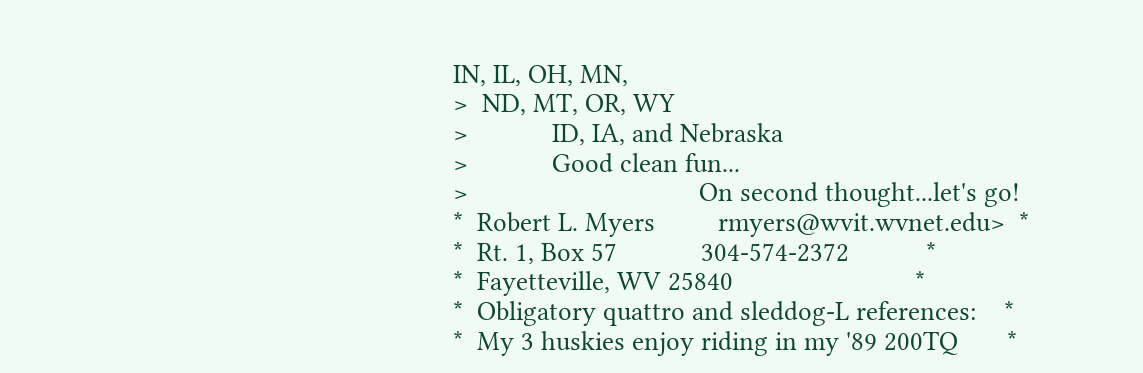IN, IL, OH, MN,
>  ND, MT, OR, WY
>            ID, IA, and Nebraska
>            Good clean fun...
>                                 On second thought...let's go!
*  Robert L. Myers         rmyers@wvit.wvnet.edu>  *
*  Rt. 1, Box 57            304-574-2372           *
*  Fayetteville, WV 25840                          *
*  Obligatory quattro and sleddog-L references:    *
*  My 3 huskies enjoy riding in my '89 200TQ       *